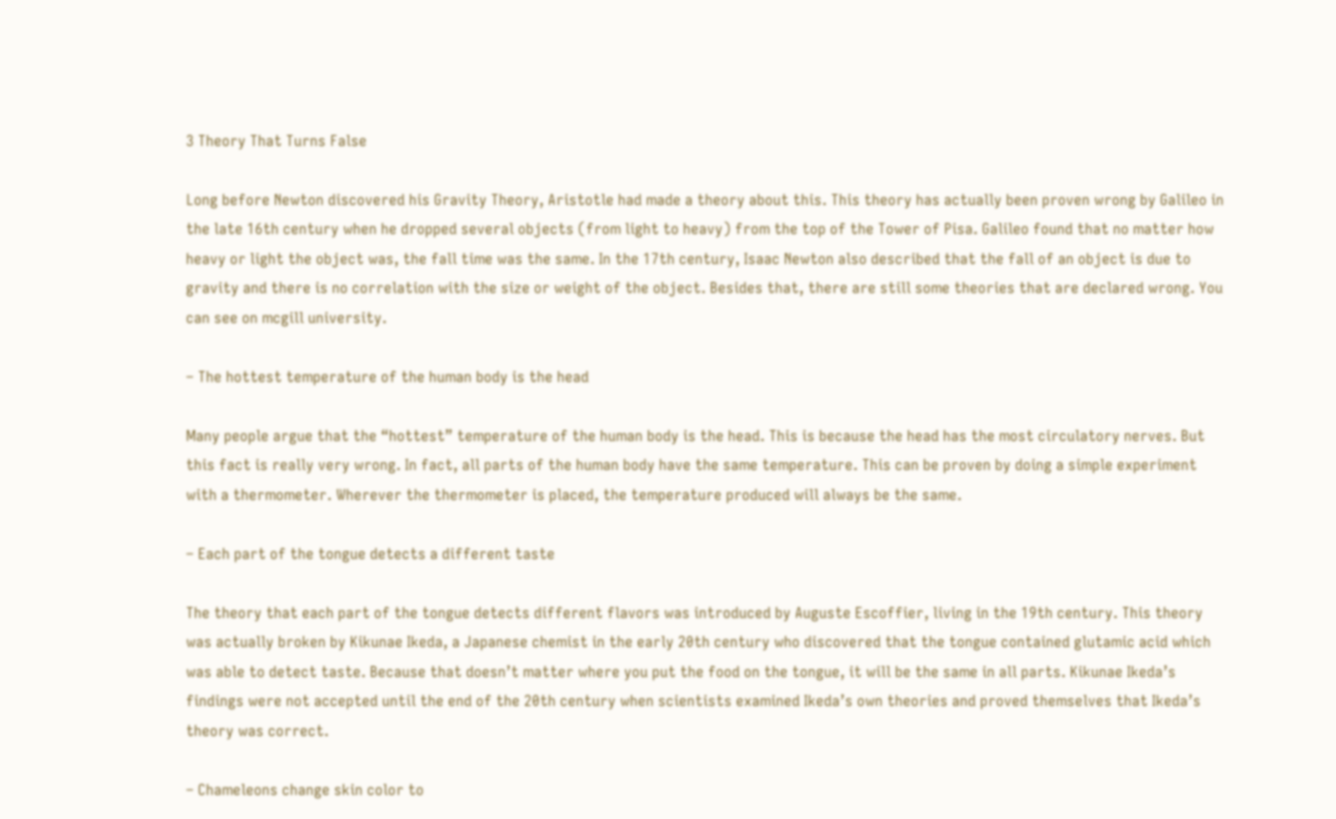3 Theory That Turns False

Long before Newton discovered his Gravity Theory, Aristotle had made a theory about this. This theory has actually been proven wrong by Galileo in the late 16th century when he dropped several objects (from light to heavy) from the top of the Tower of Pisa. Galileo found that no matter how heavy or light the object was, the fall time was the same. In the 17th century, Isaac Newton also described that the fall of an object is due to gravity and there is no correlation with the size or weight of the object. Besides that, there are still some theories that are declared wrong. You can see on mcgill university.

– The hottest temperature of the human body is the head

Many people argue that the “hottest” temperature of the human body is the head. This is because the head has the most circulatory nerves. But this fact is really very wrong. In fact, all parts of the human body have the same temperature. This can be proven by doing a simple experiment with a thermometer. Wherever the thermometer is placed, the temperature produced will always be the same.

– Each part of the tongue detects a different taste

The theory that each part of the tongue detects different flavors was introduced by Auguste Escoffier, living in the 19th century. This theory was actually broken by Kikunae Ikeda, a Japanese chemist in the early 20th century who discovered that the tongue contained glutamic acid which was able to detect taste. Because that doesn’t matter where you put the food on the tongue, it will be the same in all parts. Kikunae Ikeda’s findings were not accepted until the end of the 20th century when scientists examined Ikeda’s own theories and proved themselves that Ikeda’s theory was correct.

– Chameleons change skin color to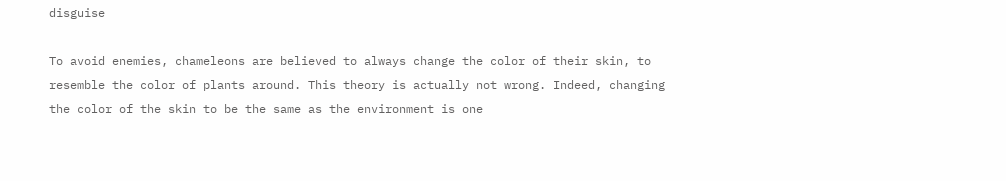disguise

To avoid enemies, chameleons are believed to always change the color of their skin, to resemble the color of plants around. This theory is actually not wrong. Indeed, changing the color of the skin to be the same as the environment is one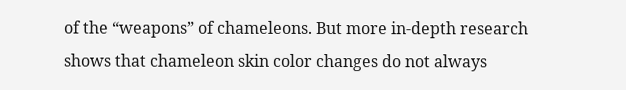of the “weapons” of chameleons. But more in-depth research shows that chameleon skin color changes do not always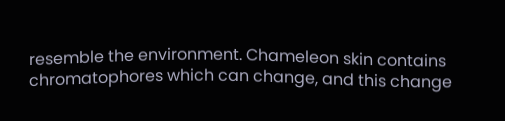resemble the environment. Chameleon skin contains chromatophores which can change, and this change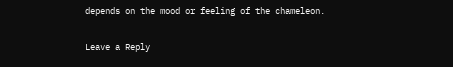depends on the mood or feeling of the chameleon.

Leave a Reply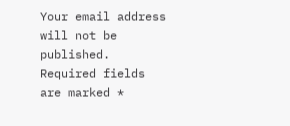Your email address will not be published. Required fields are marked *